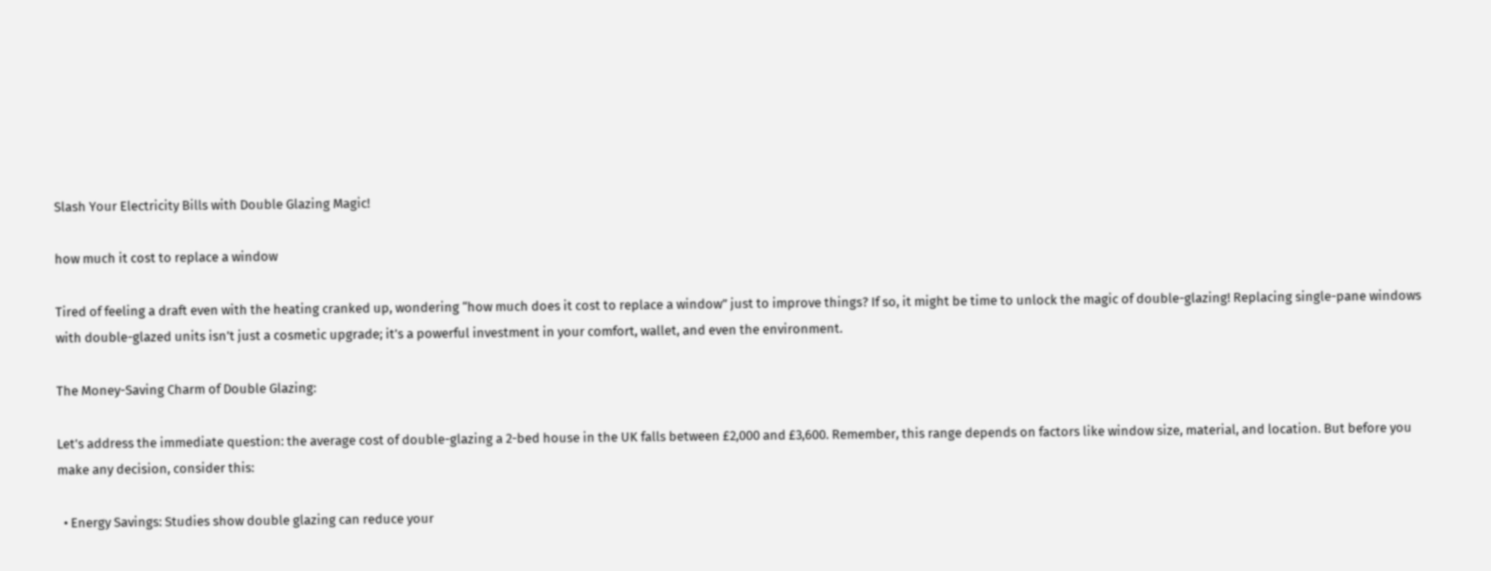Slash Your Electricity Bills with Double Glazing Magic!

how much it cost to replace a window

Tired of feeling a draft even with the heating cranked up, wondering “how much does it cost to replace a window” just to improve things? If so, it might be time to unlock the magic of double-glazing! Replacing single-pane windows with double-glazed units isn’t just a cosmetic upgrade; it’s a powerful investment in your comfort, wallet, and even the environment.

The Money-Saving Charm of Double Glazing:

Let’s address the immediate question: the average cost of double-glazing a 2-bed house in the UK falls between £2,000 and £3,600. Remember, this range depends on factors like window size, material, and location. But before you make any decision, consider this:

  • Energy Savings: Studies show double glazing can reduce your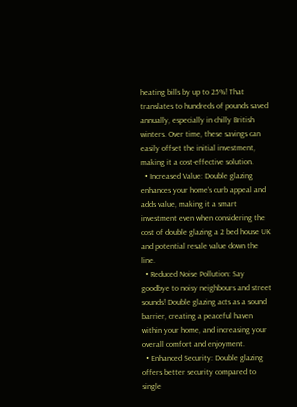heating bills by up to 25%! That translates to hundreds of pounds saved annually, especially in chilly British winters. Over time, these savings can easily offset the initial investment, making it a cost-effective solution.
  • Increased Value: Double glazing enhances your home’s curb appeal and adds value, making it a smart investment even when considering the cost of double glazing a 2 bed house UK and potential resale value down the line.
  • Reduced Noise Pollution: Say goodbye to noisy neighbours and street sounds! Double glazing acts as a sound barrier, creating a peaceful haven within your home, and increasing your overall comfort and enjoyment.
  • Enhanced Security: Double glazing offers better security compared to single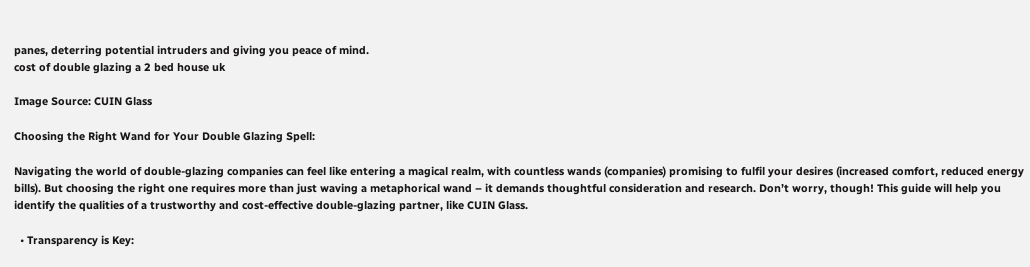panes, deterring potential intruders and giving you peace of mind.
cost of double glazing a 2 bed house uk

Image Source: CUIN Glass

Choosing the Right Wand for Your Double Glazing Spell:

Navigating the world of double-glazing companies can feel like entering a magical realm, with countless wands (companies) promising to fulfil your desires (increased comfort, reduced energy bills). But choosing the right one requires more than just waving a metaphorical wand – it demands thoughtful consideration and research. Don’t worry, though! This guide will help you identify the qualities of a trustworthy and cost-effective double-glazing partner, like CUIN Glass.

  • Transparency is Key: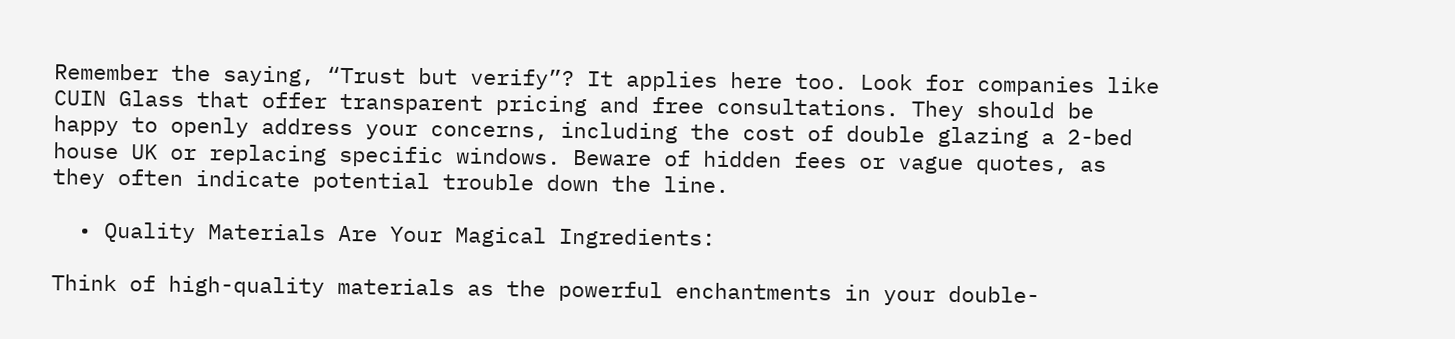Remember the saying, “Trust but verify”? It applies here too. Look for companies like CUIN Glass that offer transparent pricing and free consultations. They should be happy to openly address your concerns, including the cost of double glazing a 2-bed house UK or replacing specific windows. Beware of hidden fees or vague quotes, as they often indicate potential trouble down the line.

  • Quality Materials Are Your Magical Ingredients:

Think of high-quality materials as the powerful enchantments in your double-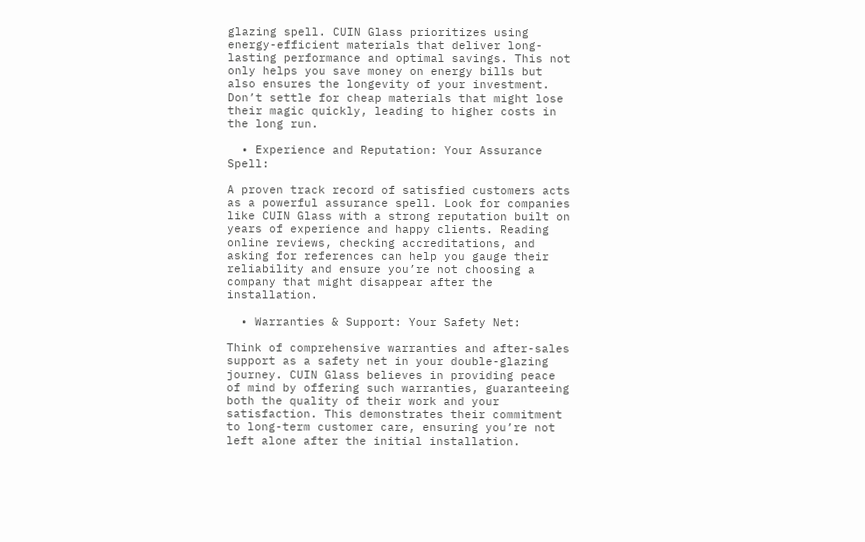glazing spell. CUIN Glass prioritizes using energy-efficient materials that deliver long-lasting performance and optimal savings. This not only helps you save money on energy bills but also ensures the longevity of your investment. Don’t settle for cheap materials that might lose their magic quickly, leading to higher costs in the long run.

  • Experience and Reputation: Your Assurance Spell:

A proven track record of satisfied customers acts as a powerful assurance spell. Look for companies like CUIN Glass with a strong reputation built on years of experience and happy clients. Reading online reviews, checking accreditations, and asking for references can help you gauge their reliability and ensure you’re not choosing a company that might disappear after the installation.

  • Warranties & Support: Your Safety Net:

Think of comprehensive warranties and after-sales support as a safety net in your double-glazing journey. CUIN Glass believes in providing peace of mind by offering such warranties, guaranteeing both the quality of their work and your satisfaction. This demonstrates their commitment to long-term customer care, ensuring you’re not left alone after the initial installation.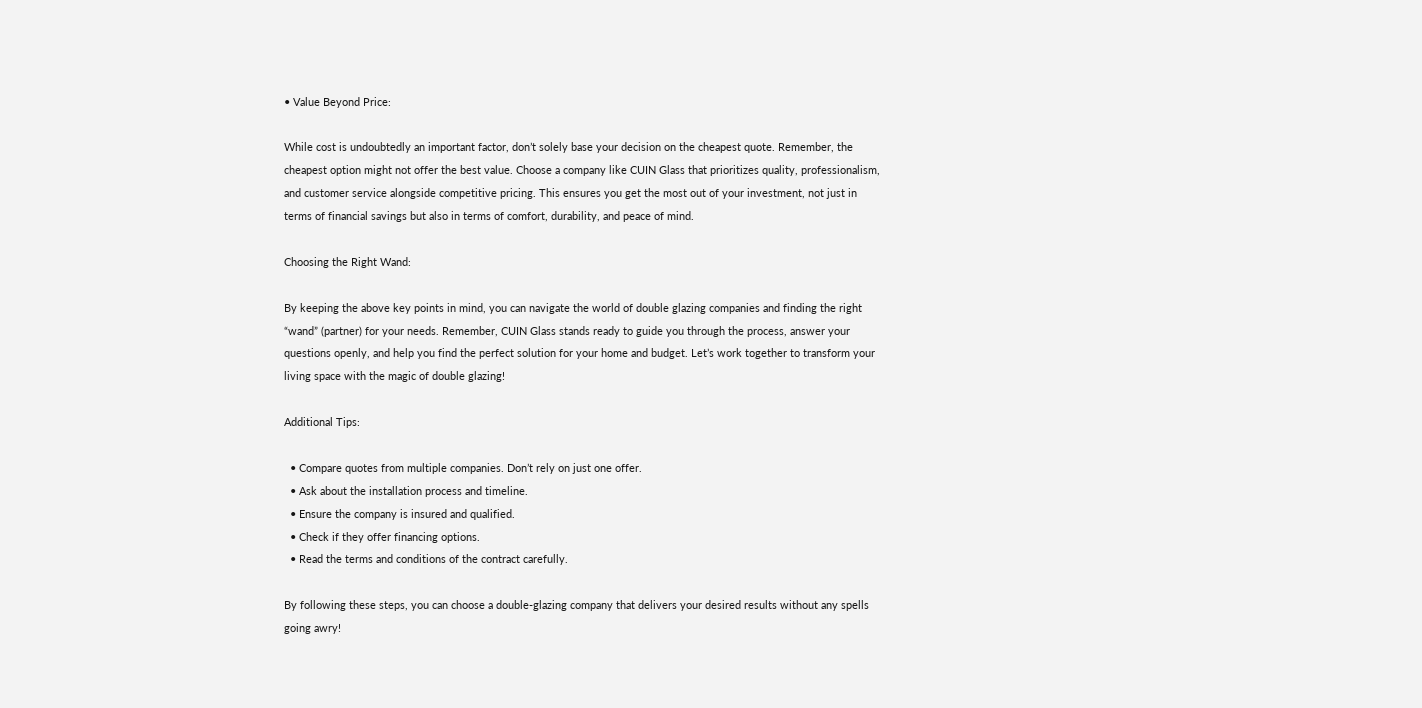• Value Beyond Price:

While cost is undoubtedly an important factor, don’t solely base your decision on the cheapest quote. Remember, the cheapest option might not offer the best value. Choose a company like CUIN Glass that prioritizes quality, professionalism, and customer service alongside competitive pricing. This ensures you get the most out of your investment, not just in terms of financial savings but also in terms of comfort, durability, and peace of mind.

Choosing the Right Wand:

By keeping the above key points in mind, you can navigate the world of double glazing companies and finding the right “wand” (partner) for your needs. Remember, CUIN Glass stands ready to guide you through the process, answer your questions openly, and help you find the perfect solution for your home and budget. Let’s work together to transform your living space with the magic of double glazing!

Additional Tips:

  • Compare quotes from multiple companies. Don’t rely on just one offer.
  • Ask about the installation process and timeline.
  • Ensure the company is insured and qualified.
  • Check if they offer financing options.
  • Read the terms and conditions of the contract carefully.

By following these steps, you can choose a double-glazing company that delivers your desired results without any spells going awry!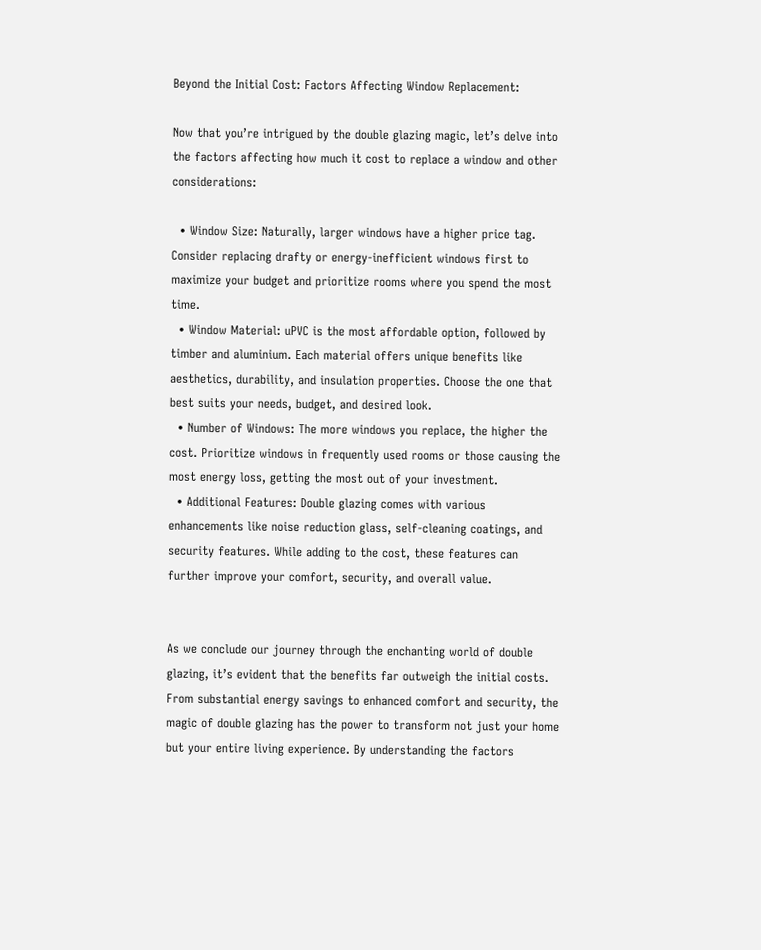Beyond the Initial Cost: Factors Affecting Window Replacement:

Now that you’re intrigued by the double glazing magic, let’s delve into the factors affecting how much it cost to replace a window and other considerations:

  • Window Size: Naturally, larger windows have a higher price tag. Consider replacing drafty or energy-inefficient windows first to maximize your budget and prioritize rooms where you spend the most time.
  • Window Material: uPVC is the most affordable option, followed by timber and aluminium. Each material offers unique benefits like aesthetics, durability, and insulation properties. Choose the one that best suits your needs, budget, and desired look.
  • Number of Windows: The more windows you replace, the higher the cost. Prioritize windows in frequently used rooms or those causing the most energy loss, getting the most out of your investment.
  • Additional Features: Double glazing comes with various enhancements like noise reduction glass, self-cleaning coatings, and security features. While adding to the cost, these features can further improve your comfort, security, and overall value.


As we conclude our journey through the enchanting world of double glazing, it’s evident that the benefits far outweigh the initial costs. From substantial energy savings to enhanced comfort and security, the magic of double glazing has the power to transform not just your home but your entire living experience. By understanding the factors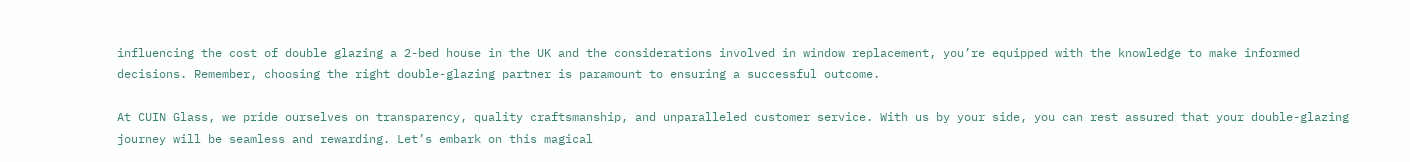influencing the cost of double glazing a 2-bed house in the UK and the considerations involved in window replacement, you’re equipped with the knowledge to make informed decisions. Remember, choosing the right double-glazing partner is paramount to ensuring a successful outcome.

At CUIN Glass, we pride ourselves on transparency, quality craftsmanship, and unparalleled customer service. With us by your side, you can rest assured that your double-glazing journey will be seamless and rewarding. Let’s embark on this magical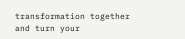transformation together and turn your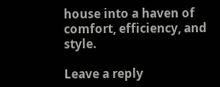house into a haven of comfort, efficiency, and style.

Leave a reply